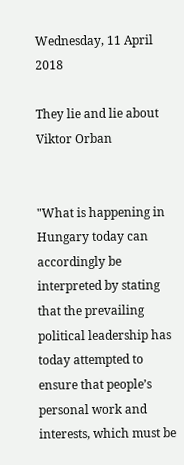Wednesday, 11 April 2018

They lie and lie about Viktor Orban


"What is happening in Hungary today can accordingly be interpreted by stating that the prevailing political leadership has today attempted to ensure that people’s personal work and interests, which must be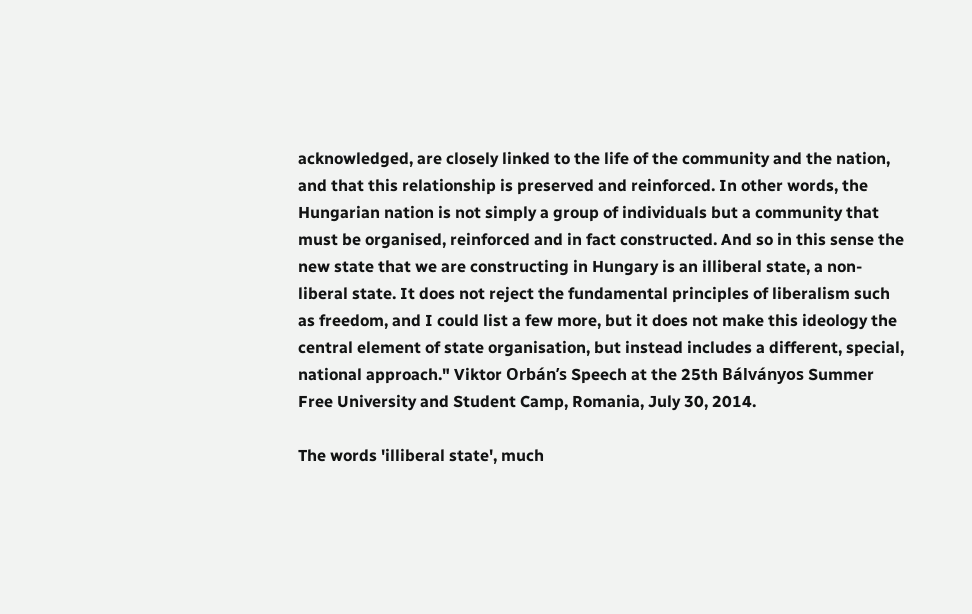acknowledged, are closely linked to the life of the community and the nation, and that this relationship is preserved and reinforced. In other words, the Hungarian nation is not simply a group of individuals but a community that must be organised, reinforced and in fact constructed. And so in this sense the new state that we are constructing in Hungary is an illiberal state, a non-liberal state. It does not reject the fundamental principles of liberalism such as freedom, and I could list a few more, but it does not make this ideology the central element of state organisation, but instead includes a different, special, national approach." Viktor Orbán’s Speech at the 25th Bálványos Summer Free University and Student Camp, Romania, July 30, 2014.

The words 'illiberal state', much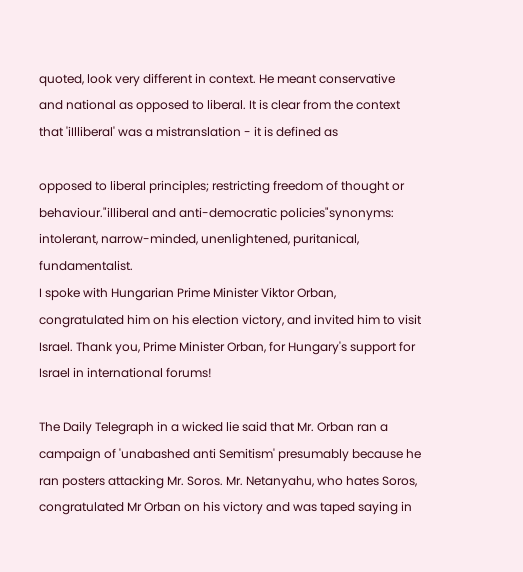quoted, look very different in context. He meant conservative and national as opposed to liberal. It is clear from the context that 'iIlliberal' was a mistranslation - it is defined as

opposed to liberal principles; restricting freedom of thought or behaviour."illiberal and anti-democratic policies"synonyms: intolerant, narrow-minded, unenlightened, puritanical, fundamentalist.
I spoke with Hungarian Prime Minister Viktor Orban, congratulated him on his election victory, and invited him to visit Israel. Thank you, Prime Minister Orban, for Hungary's support for Israel in international forums!

The Daily Telegraph in a wicked lie said that Mr. Orban ran a campaign of 'unabashed anti Semitism' presumably because he ran posters attacking Mr. Soros. Mr. Netanyahu, who hates Soros, congratulated Mr Orban on his victory and was taped saying in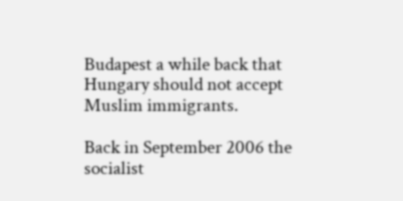Budapest a while back that Hungary should not accept Muslim immigrants.

Back in September 2006 the socialist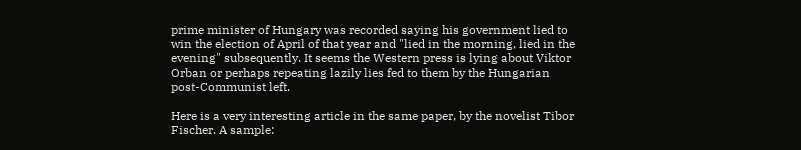prime minister of Hungary was recorded saying his government lied to win the election of April of that year and "lied in the morning, lied in the evening" subsequently. It seems the Western press is lying about Viktor Orban or perhaps repeating lazily lies fed to them by the Hungarian post-Communist left.

Here is a very interesting article in the same paper, by the novelist Tibor Fischer. A sample: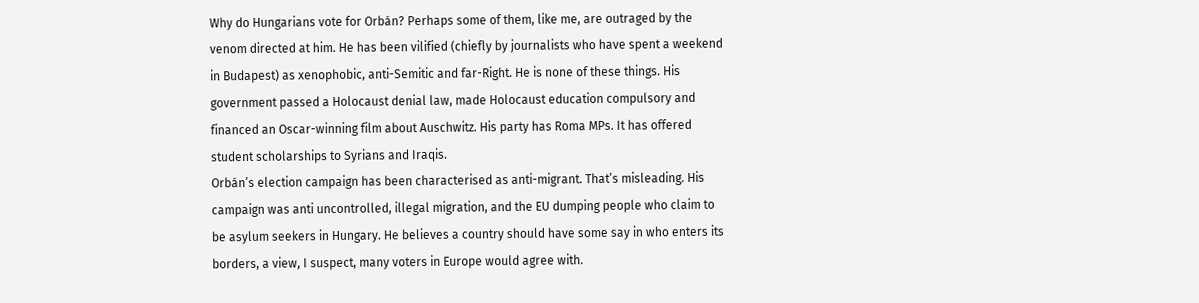Why do Hungarians vote for Orbán? Perhaps some of them, like me, are outraged by the venom directed at him. He has been vilified (chiefly by journalists who have spent a weekend in Budapest) as xenophobic, anti-Semitic and far-Right. He is none of these things. His government passed a Holocaust denial law, made Holocaust education compulsory and financed an Oscar-winning film about Auschwitz. His party has Roma MPs. It has offered student scholarships to Syrians and Iraqis.
Orbán’s election campaign has been characterised as anti-migrant. That’s misleading. His campaign was anti uncontrolled, illegal migration, and the EU dumping people who claim to be asylum seekers in Hungary. He believes a country should have some say in who enters its borders, a view, I suspect, many voters in Europe would agree with.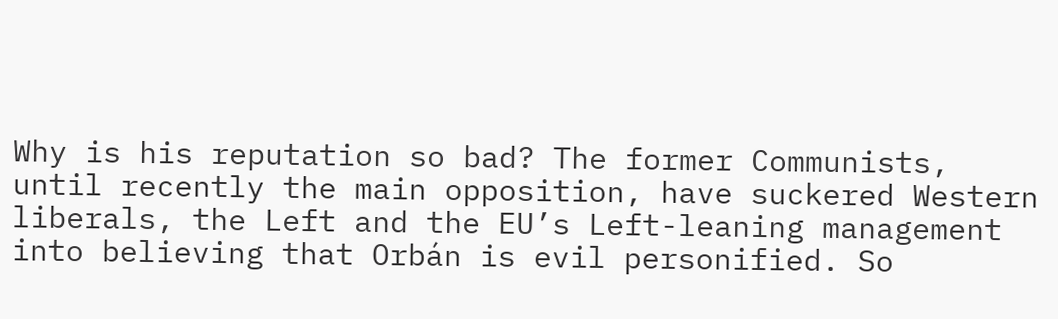Why is his reputation so bad? The former Communists, until recently the main opposition, have suckered Western liberals, the Left and the EU’s Left-leaning management into believing that Orbán is evil personified. So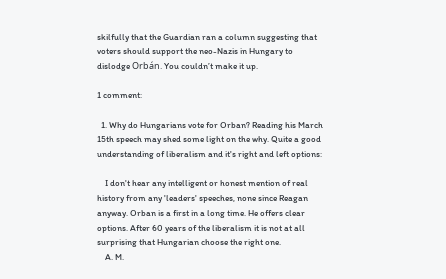skilfully that the Guardian ran a column suggesting that voters should support the neo-Nazis in Hungary to dislodge Orbán. You couldn’t make it up.

1 comment:

  1. Why do Hungarians vote for Orban? Reading his March 15th speech may shed some light on the why. Quite a good understanding of liberalism and it's right and left options:

    I don't hear any intelligent or honest mention of real history from any 'leaders' speeches, none since Reagan anyway. Orban is a first in a long time. He offers clear options. After 60 years of the liberalism it is not at all surprising that Hungarian choose the right one.
    A. M.